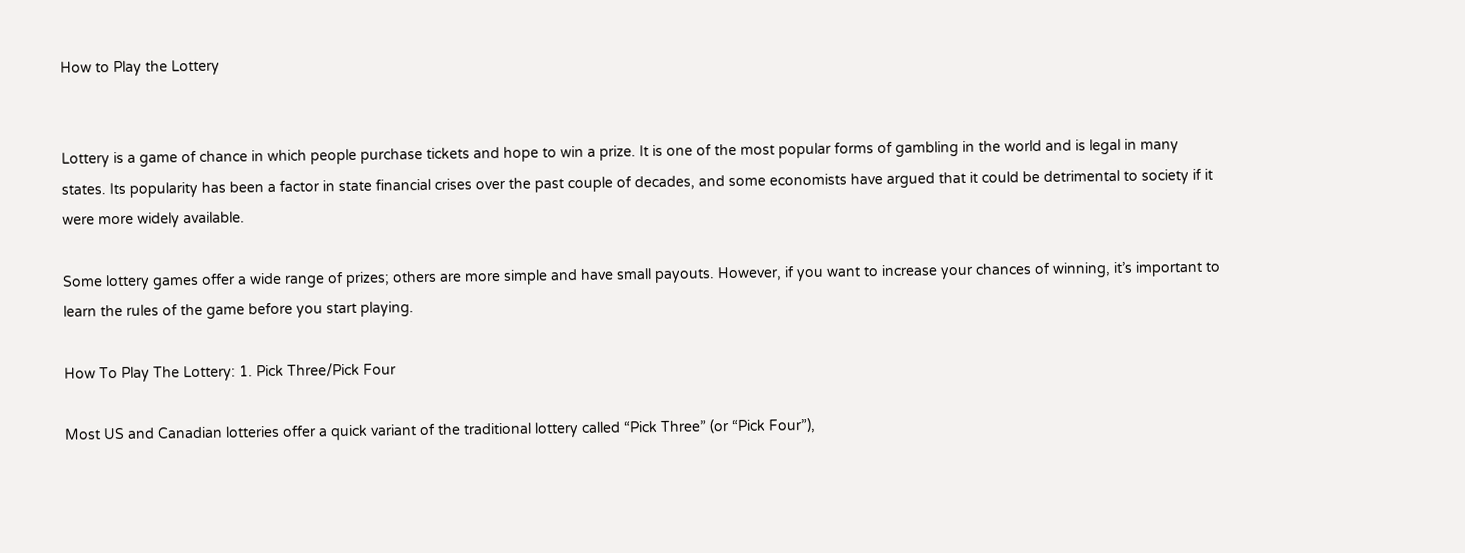How to Play the Lottery


Lottery is a game of chance in which people purchase tickets and hope to win a prize. It is one of the most popular forms of gambling in the world and is legal in many states. Its popularity has been a factor in state financial crises over the past couple of decades, and some economists have argued that it could be detrimental to society if it were more widely available.

Some lottery games offer a wide range of prizes; others are more simple and have small payouts. However, if you want to increase your chances of winning, it’s important to learn the rules of the game before you start playing.

How To Play The Lottery: 1. Pick Three/Pick Four

Most US and Canadian lotteries offer a quick variant of the traditional lottery called “Pick Three” (or “Pick Four”),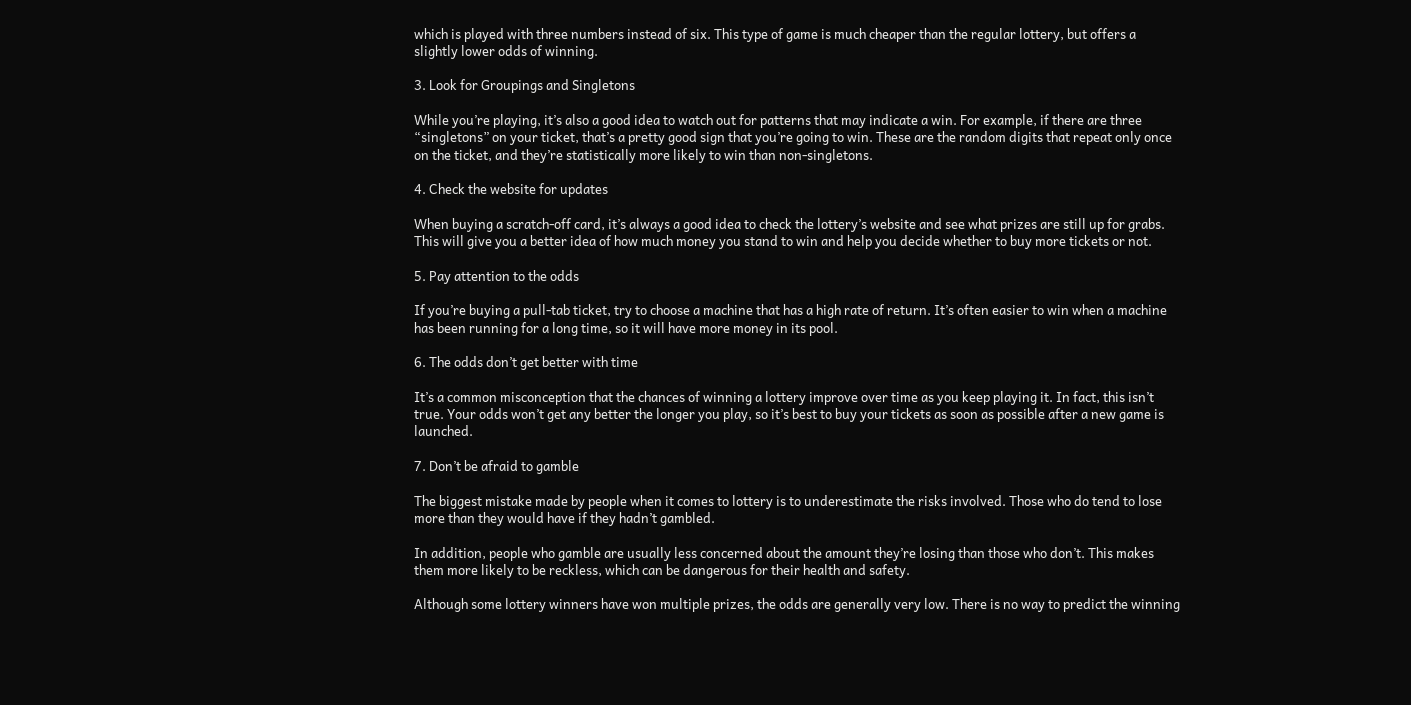which is played with three numbers instead of six. This type of game is much cheaper than the regular lottery, but offers a slightly lower odds of winning.

3. Look for Groupings and Singletons

While you’re playing, it’s also a good idea to watch out for patterns that may indicate a win. For example, if there are three “singletons” on your ticket, that’s a pretty good sign that you’re going to win. These are the random digits that repeat only once on the ticket, and they’re statistically more likely to win than non-singletons.

4. Check the website for updates

When buying a scratch-off card, it’s always a good idea to check the lottery’s website and see what prizes are still up for grabs. This will give you a better idea of how much money you stand to win and help you decide whether to buy more tickets or not.

5. Pay attention to the odds

If you’re buying a pull-tab ticket, try to choose a machine that has a high rate of return. It’s often easier to win when a machine has been running for a long time, so it will have more money in its pool.

6. The odds don’t get better with time

It’s a common misconception that the chances of winning a lottery improve over time as you keep playing it. In fact, this isn’t true. Your odds won’t get any better the longer you play, so it’s best to buy your tickets as soon as possible after a new game is launched.

7. Don’t be afraid to gamble

The biggest mistake made by people when it comes to lottery is to underestimate the risks involved. Those who do tend to lose more than they would have if they hadn’t gambled.

In addition, people who gamble are usually less concerned about the amount they’re losing than those who don’t. This makes them more likely to be reckless, which can be dangerous for their health and safety.

Although some lottery winners have won multiple prizes, the odds are generally very low. There is no way to predict the winning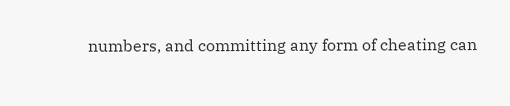numbers, and committing any form of cheating can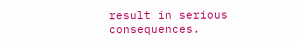result in serious consequences.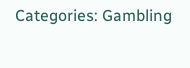Categories: Gambling